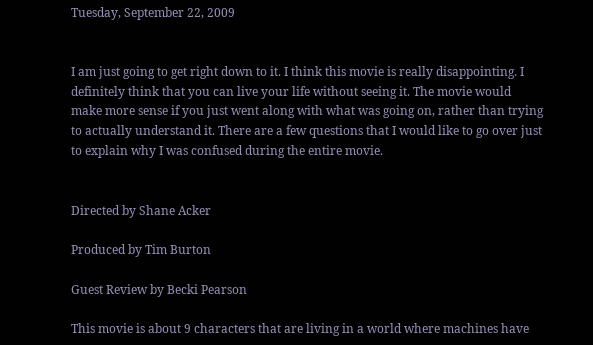Tuesday, September 22, 2009


I am just going to get right down to it. I think this movie is really disappointing. I definitely think that you can live your life without seeing it. The movie would make more sense if you just went along with what was going on, rather than trying to actually understand it. There are a few questions that I would like to go over just to explain why I was confused during the entire movie.


Directed by Shane Acker

Produced by Tim Burton

Guest Review by Becki Pearson

This movie is about 9 characters that are living in a world where machines have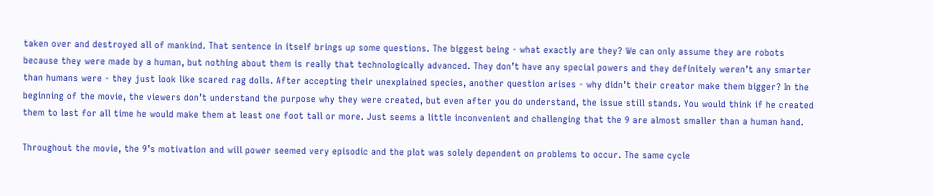taken over and destroyed all of mankind. That sentence in itself brings up some questions. The biggest being - what exactly are they? We can only assume they are robots because they were made by a human, but nothing about them is really that technologically advanced. They don’t have any special powers and they definitely weren’t any smarter than humans were - they just look like scared rag dolls. After accepting their unexplained species, another question arises - why didn’t their creator make them bigger? In the beginning of the movie, the viewers don’t understand the purpose why they were created, but even after you do understand, the issue still stands. You would think if he created them to last for all time he would make them at least one foot tall or more. Just seems a little inconvenient and challenging that the 9 are almost smaller than a human hand.

Throughout the movie, the 9’s motivation and will power seemed very episodic and the plot was solely dependent on problems to occur. The same cycle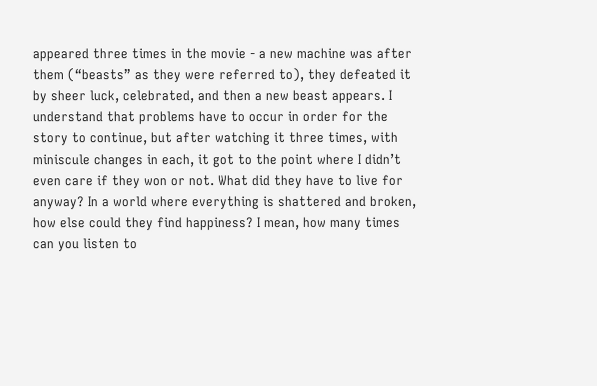appeared three times in the movie - a new machine was after them (“beasts” as they were referred to), they defeated it by sheer luck, celebrated, and then a new beast appears. I understand that problems have to occur in order for the story to continue, but after watching it three times, with miniscule changes in each, it got to the point where I didn’t even care if they won or not. What did they have to live for anyway? In a world where everything is shattered and broken, how else could they find happiness? I mean, how many times can you listen to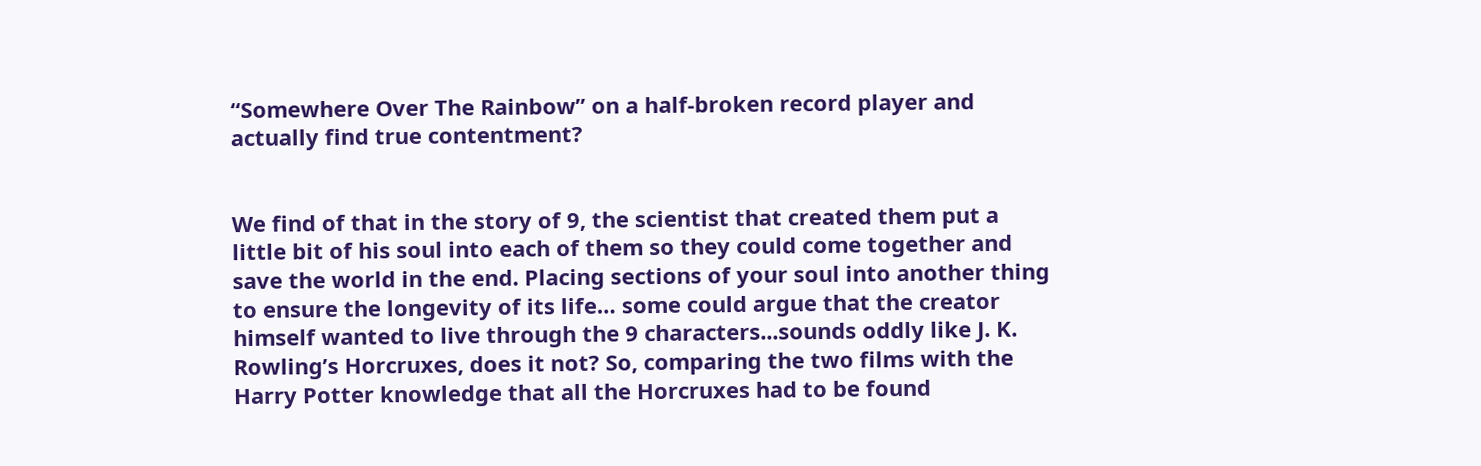“Somewhere Over The Rainbow” on a half-broken record player and actually find true contentment?


We find of that in the story of 9, the scientist that created them put a little bit of his soul into each of them so they could come together and save the world in the end. Placing sections of your soul into another thing to ensure the longevity of its life… some could argue that the creator himself wanted to live through the 9 characters...sounds oddly like J. K. Rowling’s Horcruxes, does it not? So, comparing the two films with the Harry Potter knowledge that all the Horcruxes had to be found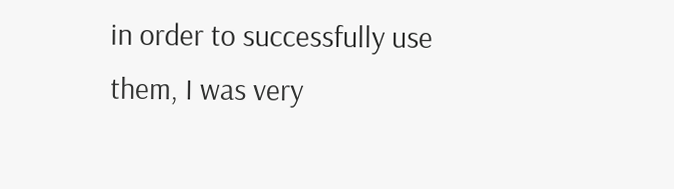in order to successfully use them, I was very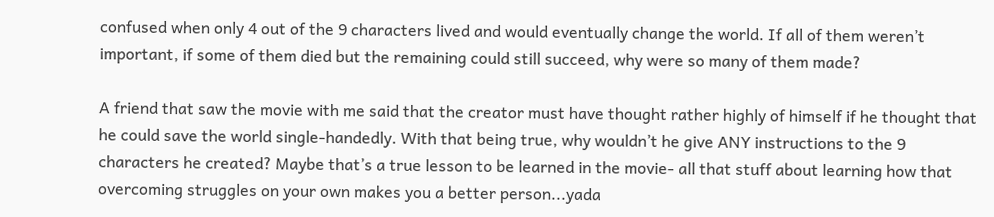confused when only 4 out of the 9 characters lived and would eventually change the world. If all of them weren’t important, if some of them died but the remaining could still succeed, why were so many of them made?

A friend that saw the movie with me said that the creator must have thought rather highly of himself if he thought that he could save the world single-handedly. With that being true, why wouldn’t he give ANY instructions to the 9 characters he created? Maybe that’s a true lesson to be learned in the movie- all that stuff about learning how that overcoming struggles on your own makes you a better person...yada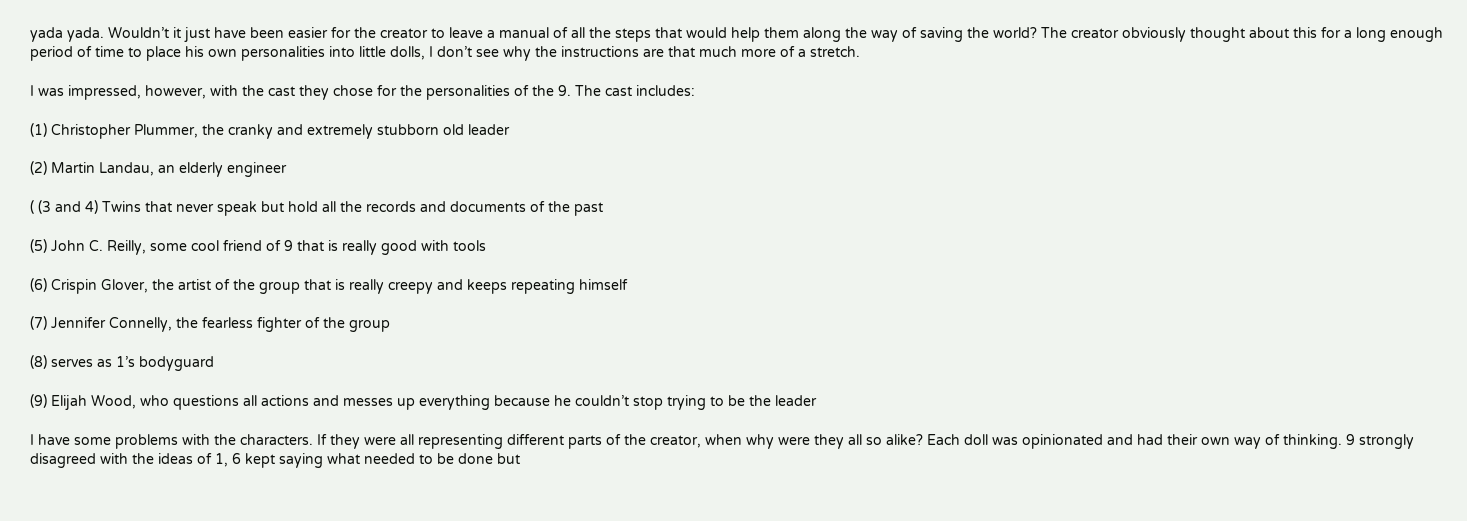yada yada. Wouldn’t it just have been easier for the creator to leave a manual of all the steps that would help them along the way of saving the world? The creator obviously thought about this for a long enough period of time to place his own personalities into little dolls, I don’t see why the instructions are that much more of a stretch.

I was impressed, however, with the cast they chose for the personalities of the 9. The cast includes:

(1) Christopher Plummer, the cranky and extremely stubborn old leader

(2) Martin Landau, an elderly engineer

( (3 and 4) Twins that never speak but hold all the records and documents of the past

(5) John C. Reilly, some cool friend of 9 that is really good with tools

(6) Crispin Glover, the artist of the group that is really creepy and keeps repeating himself

(7) Jennifer Connelly, the fearless fighter of the group

(8) serves as 1’s bodyguard

(9) Elijah Wood, who questions all actions and messes up everything because he couldn’t stop trying to be the leader

I have some problems with the characters. If they were all representing different parts of the creator, when why were they all so alike? Each doll was opinionated and had their own way of thinking. 9 strongly disagreed with the ideas of 1, 6 kept saying what needed to be done but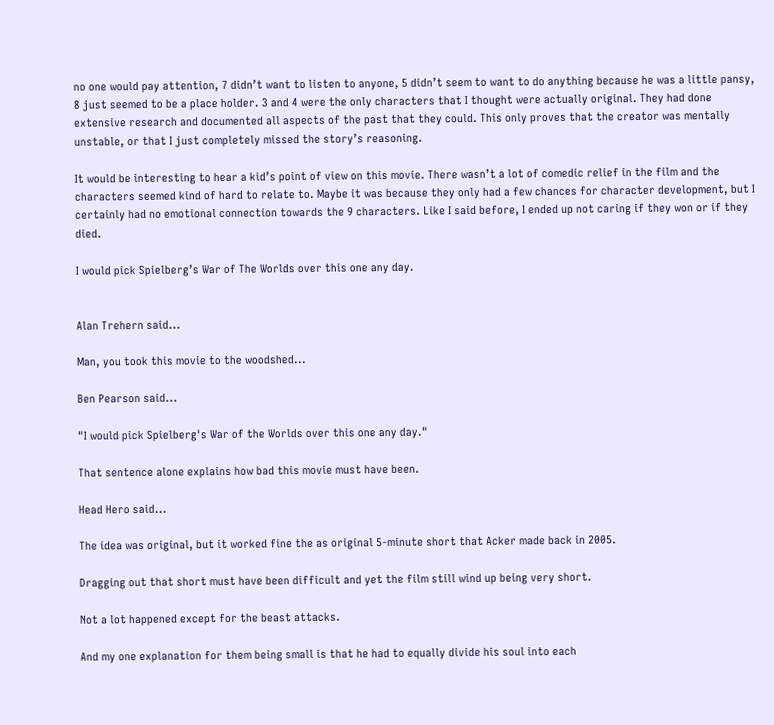no one would pay attention, 7 didn’t want to listen to anyone, 5 didn’t seem to want to do anything because he was a little pansy, 8 just seemed to be a place holder. 3 and 4 were the only characters that I thought were actually original. They had done extensive research and documented all aspects of the past that they could. This only proves that the creator was mentally unstable, or that I just completely missed the story’s reasoning.

It would be interesting to hear a kid’s point of view on this movie. There wasn’t a lot of comedic relief in the film and the characters seemed kind of hard to relate to. Maybe it was because they only had a few chances for character development, but I certainly had no emotional connection towards the 9 characters. Like I said before, I ended up not caring if they won or if they died.

I would pick Spielberg’s War of The Worlds over this one any day.


Alan Trehern said...

Man, you took this movie to the woodshed...

Ben Pearson said...

"I would pick Spielberg's War of the Worlds over this one any day."

That sentence alone explains how bad this movie must have been.

Head Hero said...

The idea was original, but it worked fine the as original 5-minute short that Acker made back in 2005.

Dragging out that short must have been difficult and yet the film still wind up being very short.

Not a lot happened except for the beast attacks.

And my one explanation for them being small is that he had to equally divide his soul into each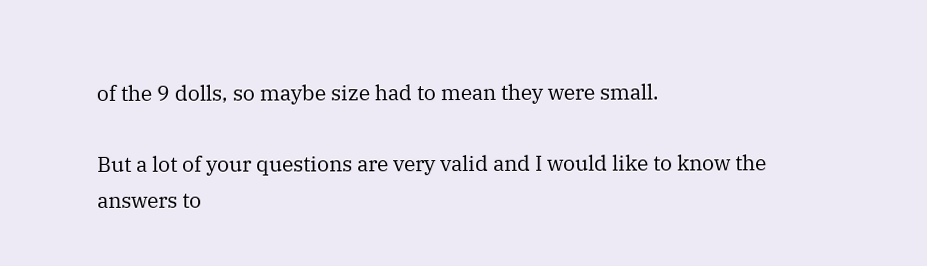of the 9 dolls, so maybe size had to mean they were small.

But a lot of your questions are very valid and I would like to know the answers to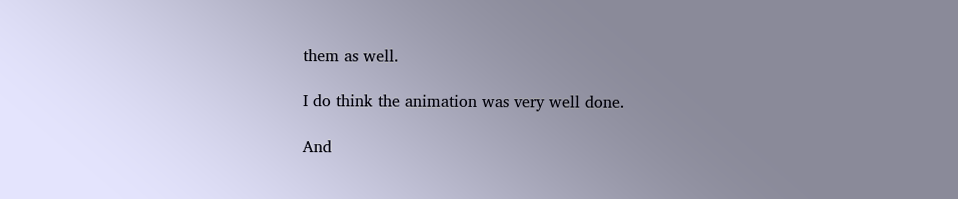them as well.

I do think the animation was very well done.

And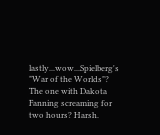lastly...wow...Spielberg's "War of the Worlds"? The one with Dakota Fanning screaming for two hours? Harsh.